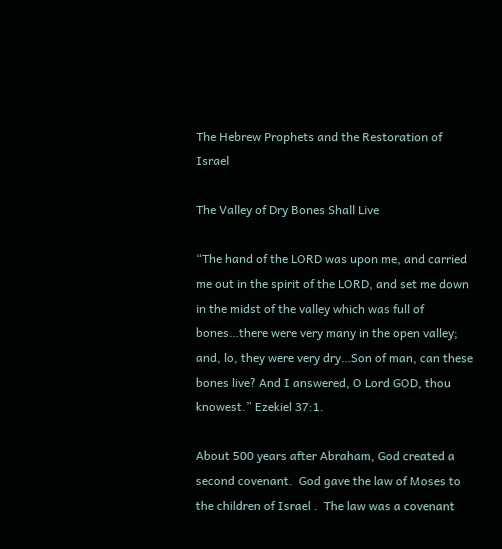The Hebrew Prophets and the Restoration of Israel

The Valley of Dry Bones Shall Live

“The hand of the LORD was upon me, and carried me out in the spirit of the LORD, and set me down in the midst of the valley which was full of bones…there were very many in the open valley; and, lo, they were very dry…Son of man, can these bones live? And I answered, O Lord GOD, thou knowest.” Ezekiel 37:1.

About 500 years after Abraham, God created a second covenant.  God gave the law of Moses to the children of Israel .  The law was a covenant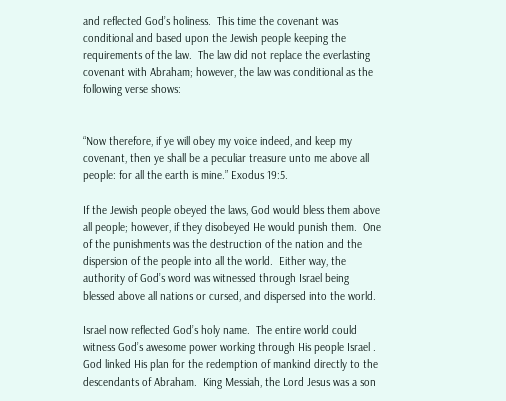and reflected God’s holiness.  This time the covenant was conditional and based upon the Jewish people keeping the requirements of the law.  The law did not replace the everlasting covenant with Abraham; however, the law was conditional as the following verse shows:


“Now therefore, if ye will obey my voice indeed, and keep my covenant, then ye shall be a peculiar treasure unto me above all people: for all the earth is mine.” Exodus 19:5.

If the Jewish people obeyed the laws, God would bless them above all people; however, if they disobeyed He would punish them.  One of the punishments was the destruction of the nation and the dispersion of the people into all the world.  Either way, the authority of God’s word was witnessed through Israel being blessed above all nations or cursed, and dispersed into the world.

Israel now reflected God’s holy name.  The entire world could witness God’s awesome power working through His people Israel .  God linked His plan for the redemption of mankind directly to the descendants of Abraham.  King Messiah, the Lord Jesus was a son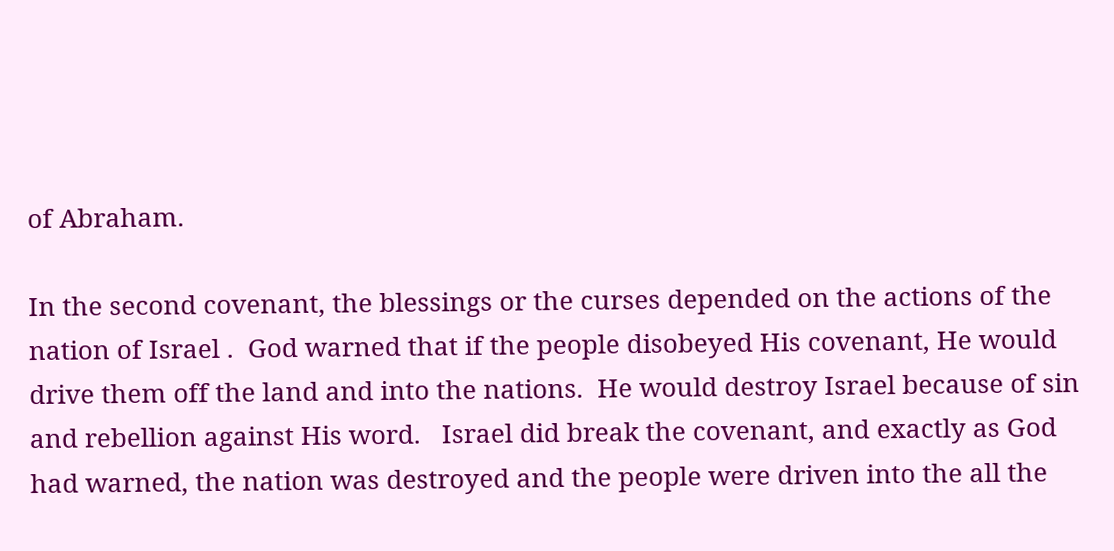of Abraham.

In the second covenant, the blessings or the curses depended on the actions of the nation of Israel .  God warned that if the people disobeyed His covenant, He would drive them off the land and into the nations.  He would destroy Israel because of sin and rebellion against His word.   Israel did break the covenant, and exactly as God had warned, the nation was destroyed and the people were driven into the all the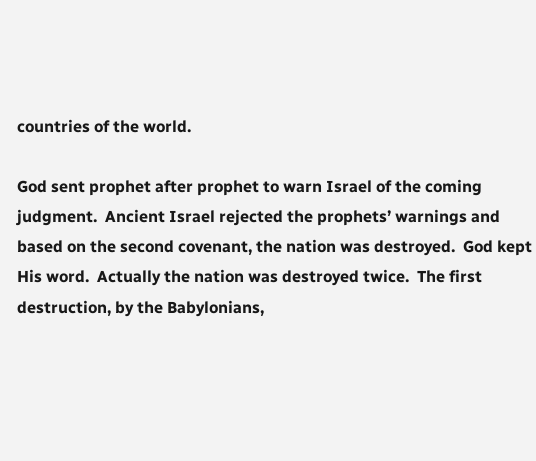countries of the world.

God sent prophet after prophet to warn Israel of the coming judgment.  Ancient Israel rejected the prophets’ warnings and based on the second covenant, the nation was destroyed.  God kept His word.  Actually the nation was destroyed twice.  The first destruction, by the Babylonians,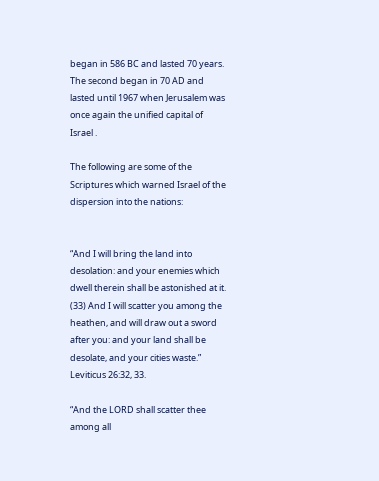began in 586 BC and lasted 70 years.  The second began in 70 AD and lasted until 1967 when Jerusalem was once again the unified capital of Israel .

The following are some of the Scriptures which warned Israel of the dispersion into the nations:


“And I will bring the land into desolation: and your enemies which dwell therein shall be astonished at it. (33) And I will scatter you among the heathen, and will draw out a sword after you: and your land shall be desolate, and your cities waste.” Leviticus 26:32, 33.

“And the LORD shall scatter thee among all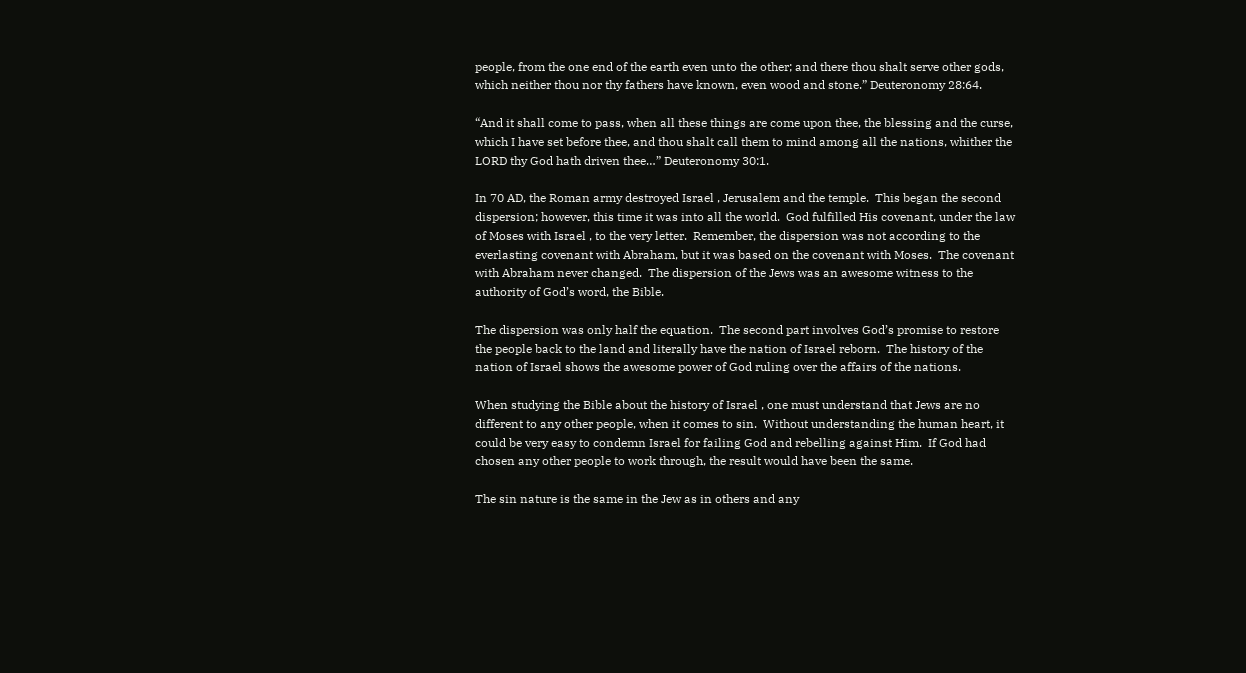people, from the one end of the earth even unto the other; and there thou shalt serve other gods, which neither thou nor thy fathers have known, even wood and stone.” Deuteronomy 28:64.

“And it shall come to pass, when all these things are come upon thee, the blessing and the curse, which I have set before thee, and thou shalt call them to mind among all the nations, whither the LORD thy God hath driven thee…” Deuteronomy 30:1.

In 70 AD, the Roman army destroyed Israel , Jerusalem and the temple.  This began the second dispersion; however, this time it was into all the world.  God fulfilled His covenant, under the law of Moses with Israel , to the very letter.  Remember, the dispersion was not according to the everlasting covenant with Abraham, but it was based on the covenant with Moses.  The covenant with Abraham never changed.  The dispersion of the Jews was an awesome witness to the authority of God’s word, the Bible.

The dispersion was only half the equation.  The second part involves God’s promise to restore the people back to the land and literally have the nation of Israel reborn.  The history of the nation of Israel shows the awesome power of God ruling over the affairs of the nations.

When studying the Bible about the history of Israel , one must understand that Jews are no different to any other people, when it comes to sin.  Without understanding the human heart, it could be very easy to condemn Israel for failing God and rebelling against Him.  If God had chosen any other people to work through, the result would have been the same.

The sin nature is the same in the Jew as in others and any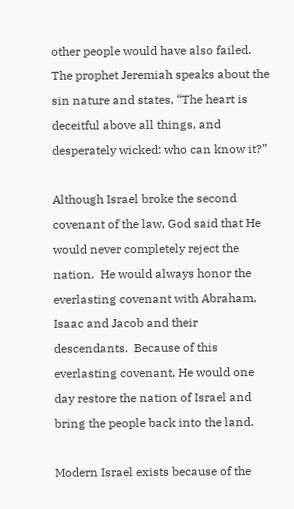other people would have also failed.  The prophet Jeremiah speaks about the sin nature and states, “The heart is deceitful above all things, and desperately wicked: who can know it?”

Although Israel broke the second covenant of the law, God said that He would never completely reject the nation.  He would always honor the everlasting covenant with Abraham, Isaac and Jacob and their descendants.  Because of this everlasting covenant, He would one day restore the nation of Israel and bring the people back into the land.

Modern Israel exists because of the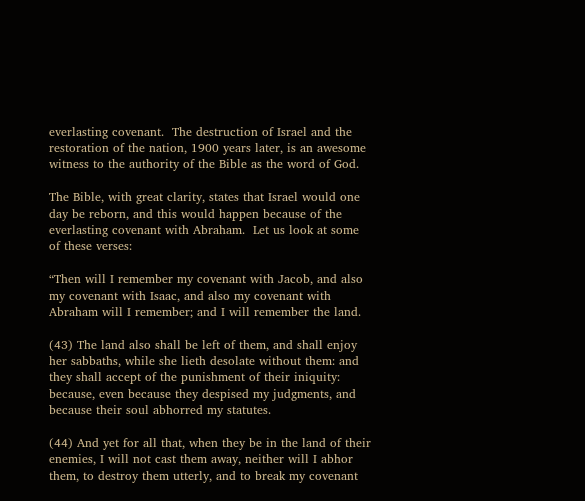everlasting covenant.  The destruction of Israel and the restoration of the nation, 1900 years later, is an awesome witness to the authority of the Bible as the word of God.

The Bible, with great clarity, states that Israel would one day be reborn, and this would happen because of the everlasting covenant with Abraham.  Let us look at some of these verses:

“Then will I remember my covenant with Jacob, and also my covenant with Isaac, and also my covenant with Abraham will I remember; and I will remember the land.

(43) The land also shall be left of them, and shall enjoy her sabbaths, while she lieth desolate without them: and they shall accept of the punishment of their iniquity: because, even because they despised my judgments, and because their soul abhorred my statutes.

(44) And yet for all that, when they be in the land of their enemies, I will not cast them away, neither will I abhor them, to destroy them utterly, and to break my covenant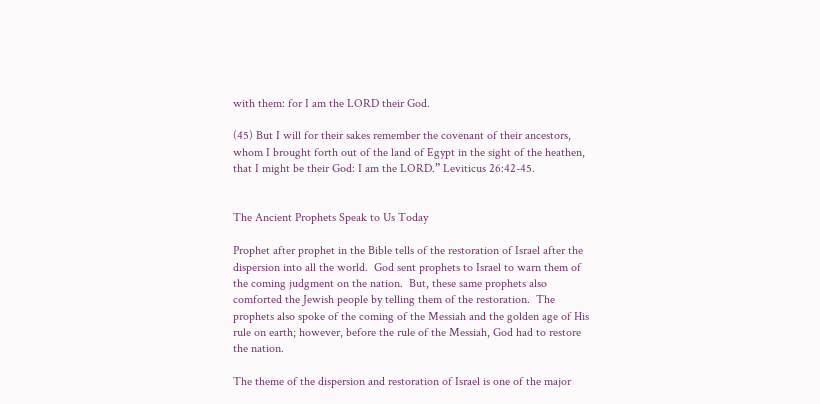with them: for I am the LORD their God.

(45) But I will for their sakes remember the covenant of their ancestors, whom I brought forth out of the land of Egypt in the sight of the heathen, that I might be their God: I am the LORD.” Leviticus 26:42-45.


The Ancient Prophets Speak to Us Today

Prophet after prophet in the Bible tells of the restoration of Israel after the dispersion into all the world.  God sent prophets to Israel to warn them of the coming judgment on the nation.  But, these same prophets also comforted the Jewish people by telling them of the restoration.  The prophets also spoke of the coming of the Messiah and the golden age of His rule on earth; however, before the rule of the Messiah, God had to restore the nation.

The theme of the dispersion and restoration of Israel is one of the major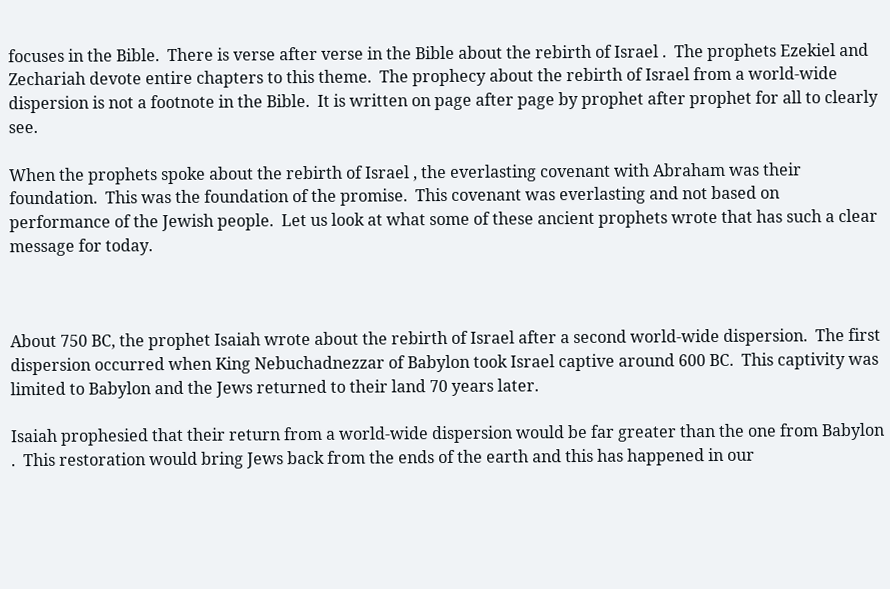focuses in the Bible.  There is verse after verse in the Bible about the rebirth of Israel .  The prophets Ezekiel and Zechariah devote entire chapters to this theme.  The prophecy about the rebirth of Israel from a world-wide dispersion is not a footnote in the Bible.  It is written on page after page by prophet after prophet for all to clearly see.

When the prophets spoke about the rebirth of Israel , the everlasting covenant with Abraham was their foundation.  This was the foundation of the promise.  This covenant was everlasting and not based on performance of the Jewish people.  Let us look at what some of these ancient prophets wrote that has such a clear message for today.



About 750 BC, the prophet Isaiah wrote about the rebirth of Israel after a second world-wide dispersion.  The first dispersion occurred when King Nebuchadnezzar of Babylon took Israel captive around 600 BC.  This captivity was limited to Babylon and the Jews returned to their land 70 years later.

Isaiah prophesied that their return from a world-wide dispersion would be far greater than the one from Babylon .  This restoration would bring Jews back from the ends of the earth and this has happened in our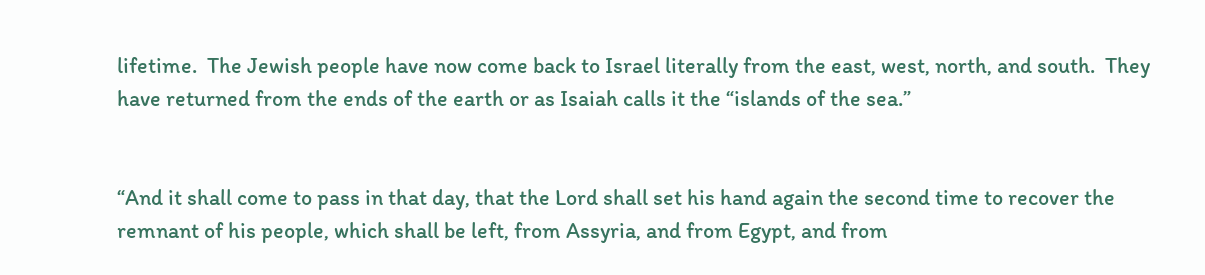lifetime.  The Jewish people have now come back to Israel literally from the east, west, north, and south.  They have returned from the ends of the earth or as Isaiah calls it the “islands of the sea.”


“And it shall come to pass in that day, that the Lord shall set his hand again the second time to recover the remnant of his people, which shall be left, from Assyria, and from Egypt, and from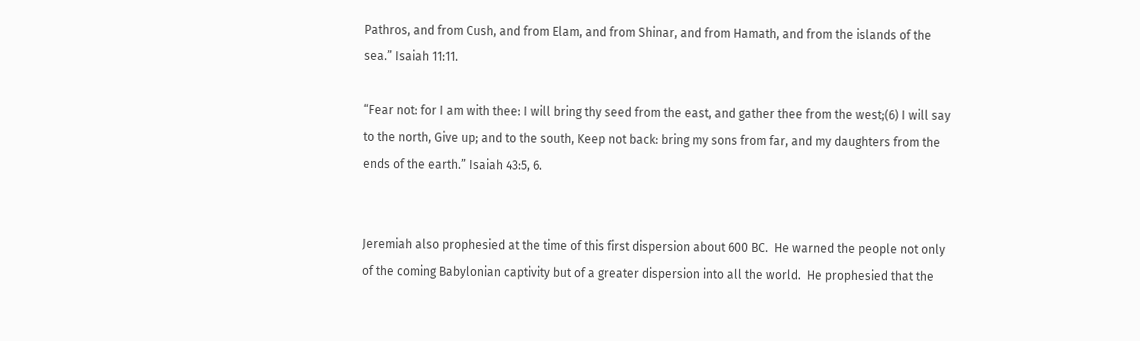Pathros, and from Cush, and from Elam, and from Shinar, and from Hamath, and from the islands of the sea.” Isaiah 11:11.

“Fear not: for I am with thee: I will bring thy seed from the east, and gather thee from the west;(6) I will say to the north, Give up; and to the south, Keep not back: bring my sons from far, and my daughters from the ends of the earth.” Isaiah 43:5, 6.


Jeremiah also prophesied at the time of this first dispersion about 600 BC.  He warned the people not only of the coming Babylonian captivity but of a greater dispersion into all the world.  He prophesied that the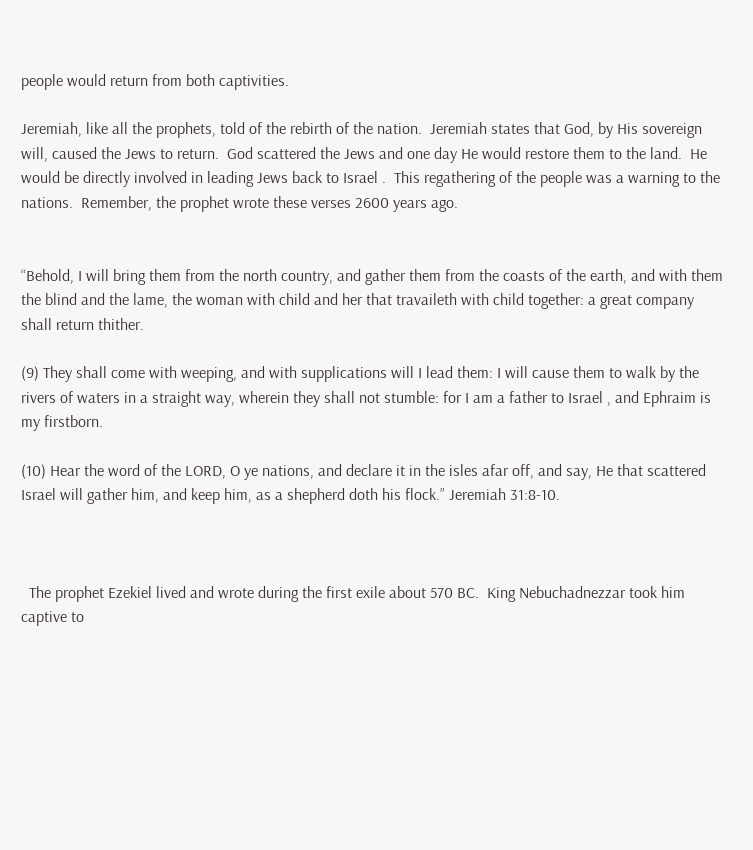people would return from both captivities.

Jeremiah, like all the prophets, told of the rebirth of the nation.  Jeremiah states that God, by His sovereign will, caused the Jews to return.  God scattered the Jews and one day He would restore them to the land.  He would be directly involved in leading Jews back to Israel .  This regathering of the people was a warning to the nations.  Remember, the prophet wrote these verses 2600 years ago.


“Behold, I will bring them from the north country, and gather them from the coasts of the earth, and with them the blind and the lame, the woman with child and her that travaileth with child together: a great company shall return thither.

(9) They shall come with weeping, and with supplications will I lead them: I will cause them to walk by the rivers of waters in a straight way, wherein they shall not stumble: for I am a father to Israel , and Ephraim is my firstborn.

(10) Hear the word of the LORD, O ye nations, and declare it in the isles afar off, and say, He that scattered Israel will gather him, and keep him, as a shepherd doth his flock.” Jeremiah 31:8-10.



  The prophet Ezekiel lived and wrote during the first exile about 570 BC.  King Nebuchadnezzar took him captive to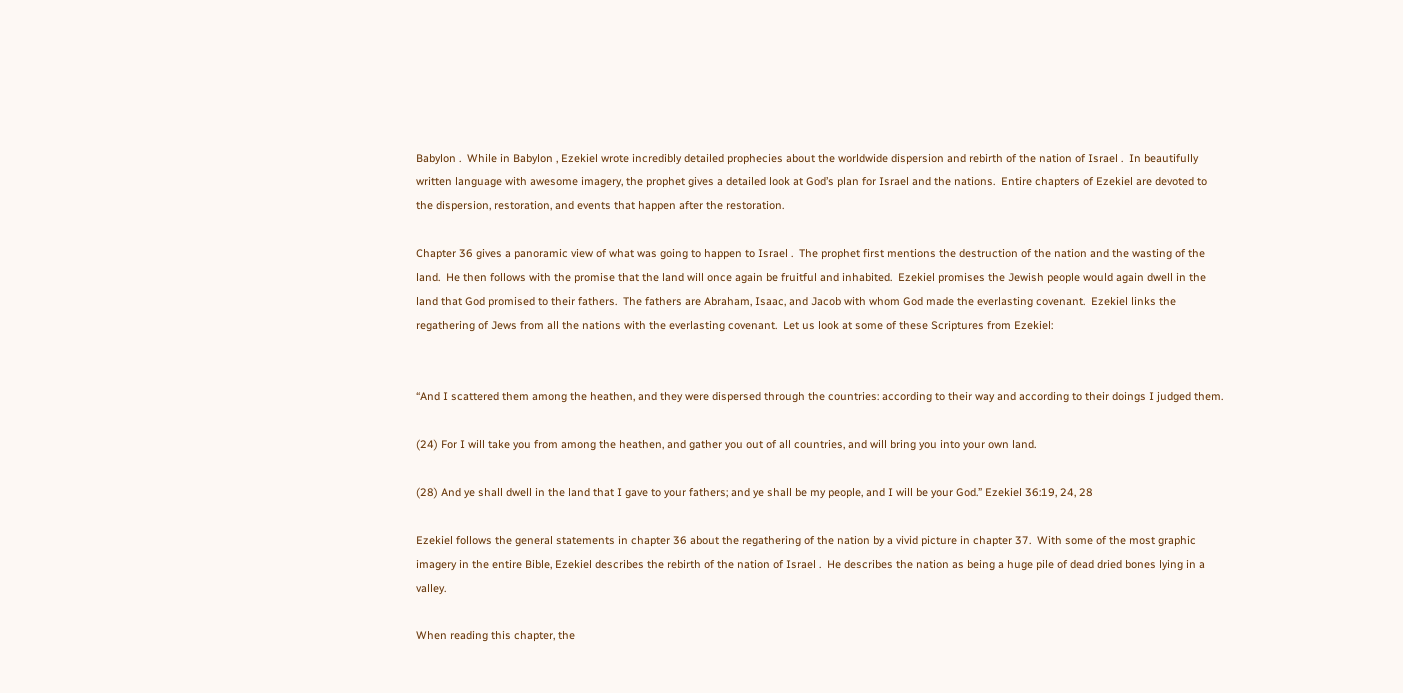Babylon .  While in Babylon , Ezekiel wrote incredibly detailed prophecies about the worldwide dispersion and rebirth of the nation of Israel .  In beautifully written language with awesome imagery, the prophet gives a detailed look at God’s plan for Israel and the nations.  Entire chapters of Ezekiel are devoted to the dispersion, restoration, and events that happen after the restoration.

Chapter 36 gives a panoramic view of what was going to happen to Israel .  The prophet first mentions the destruction of the nation and the wasting of the land.  He then follows with the promise that the land will once again be fruitful and inhabited.  Ezekiel promises the Jewish people would again dwell in the land that God promised to their fathers.  The fathers are Abraham, Isaac, and Jacob with whom God made the everlasting covenant.  Ezekiel links the regathering of Jews from all the nations with the everlasting covenant.  Let us look at some of these Scriptures from Ezekiel:


“And I scattered them among the heathen, and they were dispersed through the countries: according to their way and according to their doings I judged them.

(24) For I will take you from among the heathen, and gather you out of all countries, and will bring you into your own land.

(28) And ye shall dwell in the land that I gave to your fathers; and ye shall be my people, and I will be your God.” Ezekiel 36:19, 24, 28

Ezekiel follows the general statements in chapter 36 about the regathering of the nation by a vivid picture in chapter 37.  With some of the most graphic imagery in the entire Bible, Ezekiel describes the rebirth of the nation of Israel .  He describes the nation as being a huge pile of dead dried bones lying in a valley.

When reading this chapter, the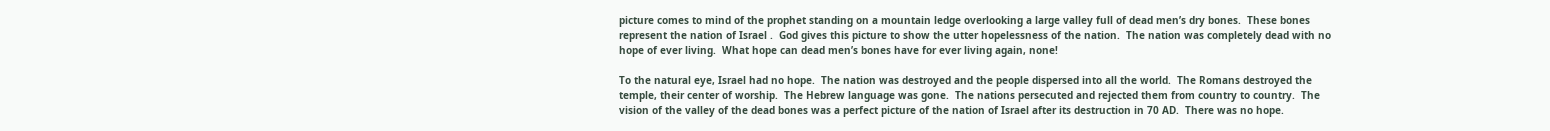picture comes to mind of the prophet standing on a mountain ledge overlooking a large valley full of dead men’s dry bones.  These bones represent the nation of Israel .  God gives this picture to show the utter hopelessness of the nation.  The nation was completely dead with no hope of ever living.  What hope can dead men’s bones have for ever living again, none!

To the natural eye, Israel had no hope.  The nation was destroyed and the people dispersed into all the world.  The Romans destroyed the temple, their center of worship.  The Hebrew language was gone.  The nations persecuted and rejected them from country to country.  The vision of the valley of the dead bones was a perfect picture of the nation of Israel after its destruction in 70 AD.  There was no hope.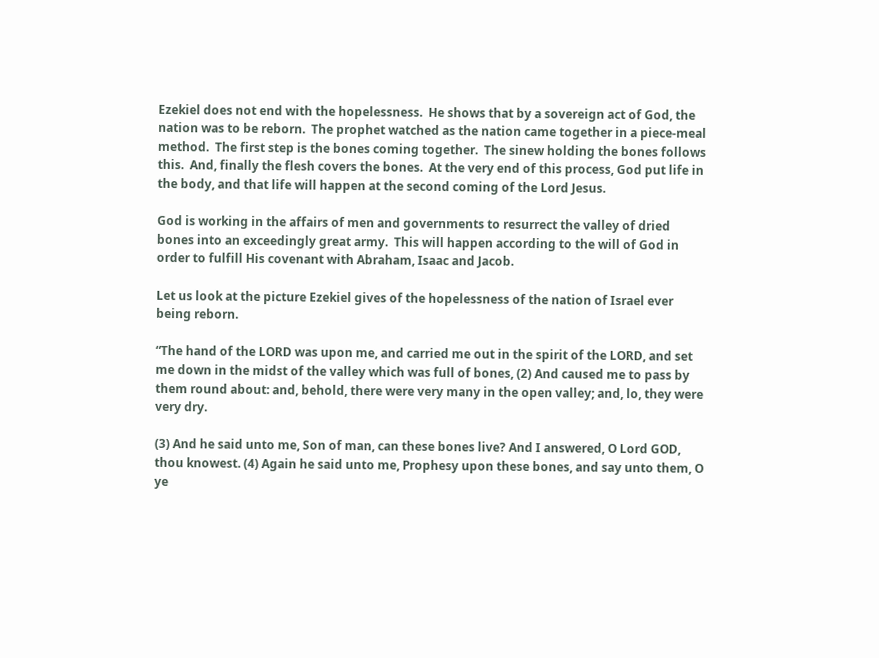Ezekiel does not end with the hopelessness.  He shows that by a sovereign act of God, the nation was to be reborn.  The prophet watched as the nation came together in a piece-meal method.  The first step is the bones coming together.  The sinew holding the bones follows this.  And, finally the flesh covers the bones.  At the very end of this process, God put life in the body, and that life will happen at the second coming of the Lord Jesus.

God is working in the affairs of men and governments to resurrect the valley of dried bones into an exceedingly great army.  This will happen according to the will of God in order to fulfill His covenant with Abraham, Isaac and Jacob.

Let us look at the picture Ezekiel gives of the hopelessness of the nation of Israel ever being reborn.

“The hand of the LORD was upon me, and carried me out in the spirit of the LORD, and set me down in the midst of the valley which was full of bones, (2) And caused me to pass by them round about: and, behold, there were very many in the open valley; and, lo, they were very dry.

(3) And he said unto me, Son of man, can these bones live? And I answered, O Lord GOD, thou knowest. (4) Again he said unto me, Prophesy upon these bones, and say unto them, O ye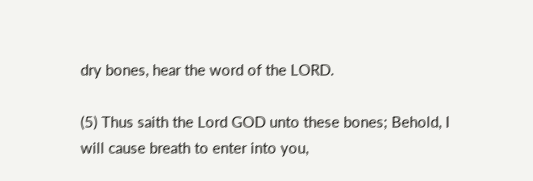dry bones, hear the word of the LORD.

(5) Thus saith the Lord GOD unto these bones; Behold, I will cause breath to enter into you,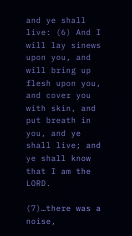and ye shall live: (6) And I will lay sinews upon you, and will bring up flesh upon you, and cover you with skin, and put breath in you, and ye shall live; and ye shall know that I am the LORD.

(7)…there was a noise,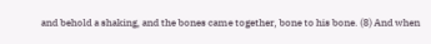and behold a shaking, and the bones came together, bone to his bone. (8) And when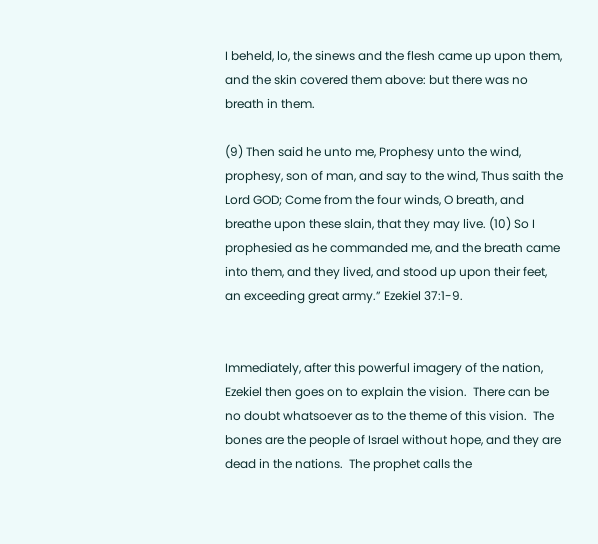I beheld, lo, the sinews and the flesh came up upon them, and the skin covered them above: but there was no breath in them.

(9) Then said he unto me, Prophesy unto the wind, prophesy, son of man, and say to the wind, Thus saith the Lord GOD; Come from the four winds, O breath, and breathe upon these slain, that they may live. (10) So I prophesied as he commanded me, and the breath came into them, and they lived, and stood up upon their feet, an exceeding great army.” Ezekiel 37:1-9.


Immediately, after this powerful imagery of the nation, Ezekiel then goes on to explain the vision.  There can be no doubt whatsoever as to the theme of this vision.  The bones are the people of Israel without hope, and they are dead in the nations.  The prophet calls the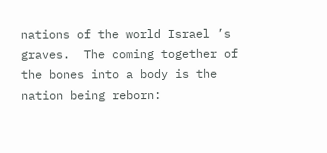nations of the world Israel ’s graves.  The coming together of the bones into a body is the nation being reborn: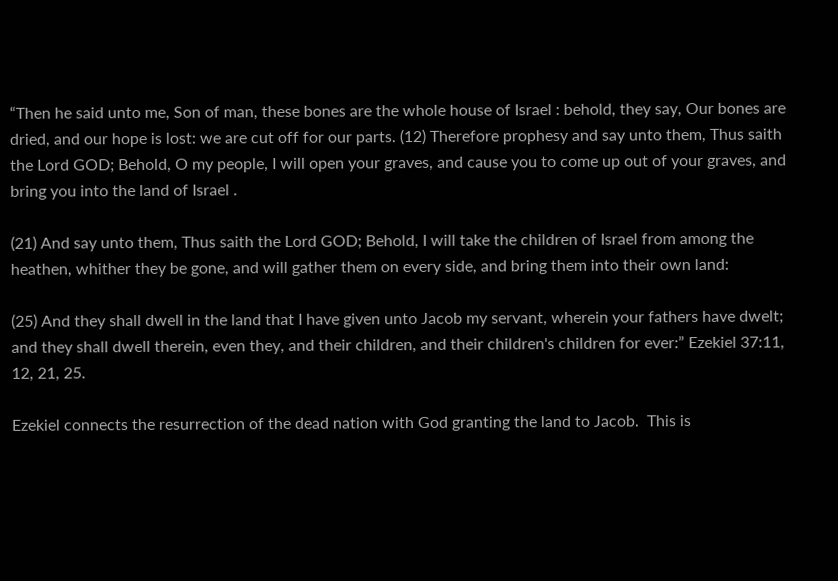“Then he said unto me, Son of man, these bones are the whole house of Israel : behold, they say, Our bones are dried, and our hope is lost: we are cut off for our parts. (12) Therefore prophesy and say unto them, Thus saith the Lord GOD; Behold, O my people, I will open your graves, and cause you to come up out of your graves, and bring you into the land of Israel .

(21) And say unto them, Thus saith the Lord GOD; Behold, I will take the children of Israel from among the heathen, whither they be gone, and will gather them on every side, and bring them into their own land:

(25) And they shall dwell in the land that I have given unto Jacob my servant, wherein your fathers have dwelt; and they shall dwell therein, even they, and their children, and their children's children for ever:” Ezekiel 37:11, 12, 21, 25.

Ezekiel connects the resurrection of the dead nation with God granting the land to Jacob.  This is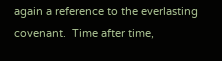again a reference to the everlasting covenant.  Time after time,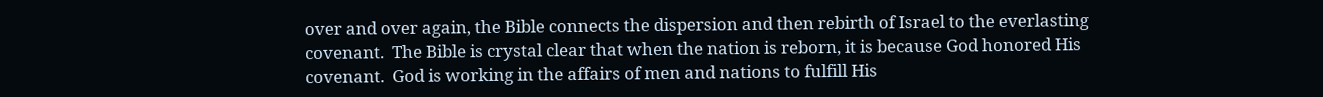over and over again, the Bible connects the dispersion and then rebirth of Israel to the everlasting covenant.  The Bible is crystal clear that when the nation is reborn, it is because God honored His covenant.  God is working in the affairs of men and nations to fulfill His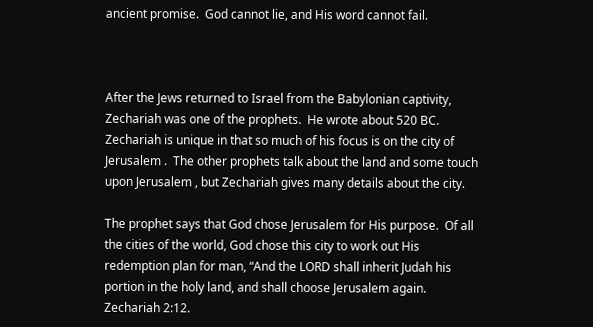ancient promise.  God cannot lie, and His word cannot fail.



After the Jews returned to Israel from the Babylonian captivity, Zechariah was one of the prophets.  He wrote about 520 BC.  Zechariah is unique in that so much of his focus is on the city of Jerusalem .  The other prophets talk about the land and some touch upon Jerusalem , but Zechariah gives many details about the city.

The prophet says that God chose Jerusalem for His purpose.  Of all the cities of the world, God chose this city to work out His redemption plan for man, “And the LORD shall inherit Judah his portion in the holy land, and shall choose Jerusalem again. Zechariah 2:12.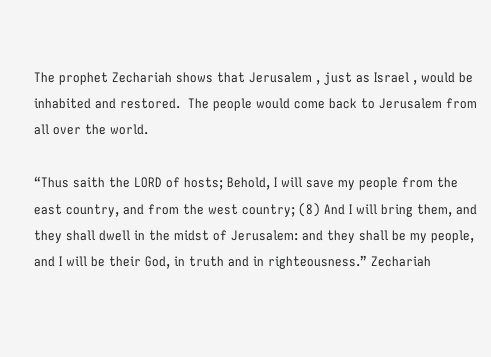The prophet Zechariah shows that Jerusalem , just as Israel , would be inhabited and restored.  The people would come back to Jerusalem from all over the world.

“Thus saith the LORD of hosts; Behold, I will save my people from the east country, and from the west country; (8) And I will bring them, and they shall dwell in the midst of Jerusalem: and they shall be my people, and I will be their God, in truth and in righteousness.” Zechariah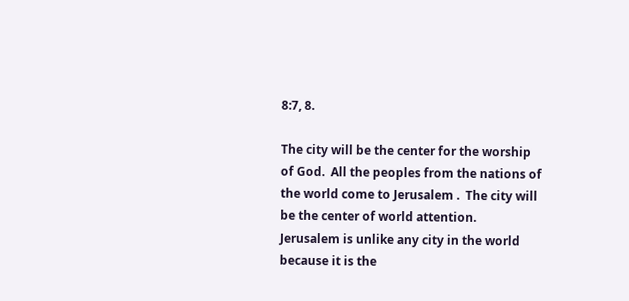8:7, 8.

The city will be the center for the worship of God.  All the peoples from the nations of the world come to Jerusalem .  The city will be the center of world attention.   Jerusalem is unlike any city in the world because it is the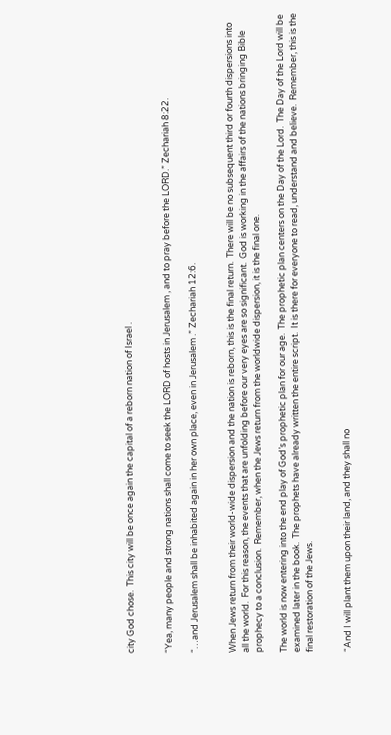city God chose.  This city will be once again the capital of a reborn nation of Israel .


“Yea, many people and strong nations shall come to seek the LORD of hosts in Jerusalem , and to pray before the LORD.” Zechariah 8:22.

“…and Jerusalem shall be inhabited again in her own place, even in Jerusalem .” Zechariah 12:6.


When Jews return from their world-wide dispersion and the nation is reborn, this is the final return.  There will be no subsequent third or fourth dispersions into all the world.  For this reason, the events that are unfolding before our very eyes are so significant.  God is working in the affairs of the nations bringing Bible prophecy to a conclusion.  Remember, when the Jews return from the worldwide dispersion, it is the final one.

The world is now entering into the end play of God’s prophetic plan for our age.  The prophetic plan centers on the Day of the Lord.  The Day of the Lord will be examined later in the book.  The prophets have already written the entire script.  It is there for everyone to read, understand and believe.  Remember, this is the final restoration of the Jews.


“And I will plant them upon their land, and they shall no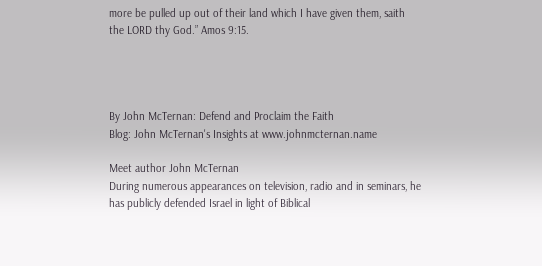more be pulled up out of their land which I have given them, saith the LORD thy God.” Amos 9:15.




By John McTernan: Defend and Proclaim the Faith
Blog: John McTernan's Insights at www.johnmcternan.name

Meet author John McTernan
During numerous appearances on television, radio and in seminars, he has publicly defended Israel in light of Biblical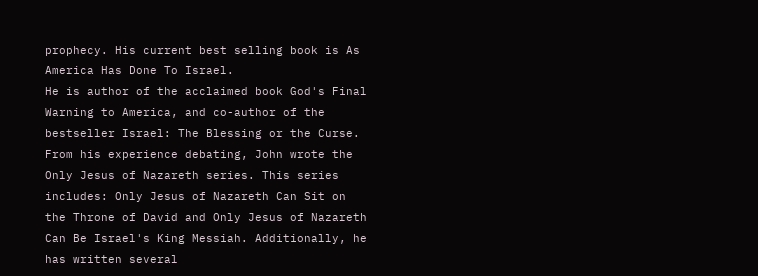prophecy. His current best selling book is As America Has Done To Israel.
He is author of the acclaimed book God's Final Warning to America, and co-author of the bestseller Israel: The Blessing or the Curse. From his experience debating, John wrote the Only Jesus of Nazareth series. This series includes: Only Jesus of Nazareth Can Sit on the Throne of David and Only Jesus of Nazareth Can Be Israel's King Messiah. Additionally, he has written several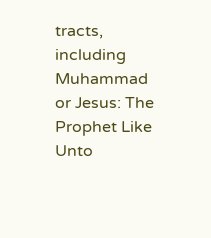tracts, including Muhammad or Jesus: The Prophet Like Unto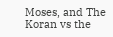Moses, and The Koran vs the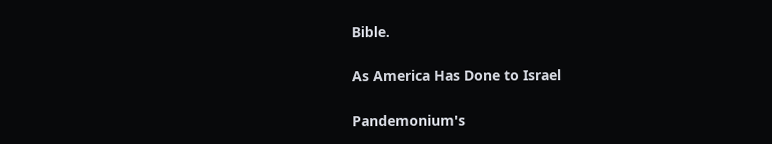Bible.

As America Has Done to Israel

Pandemonium's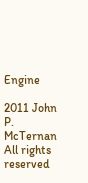Engine

2011 John P. McTernan
All rights reserved